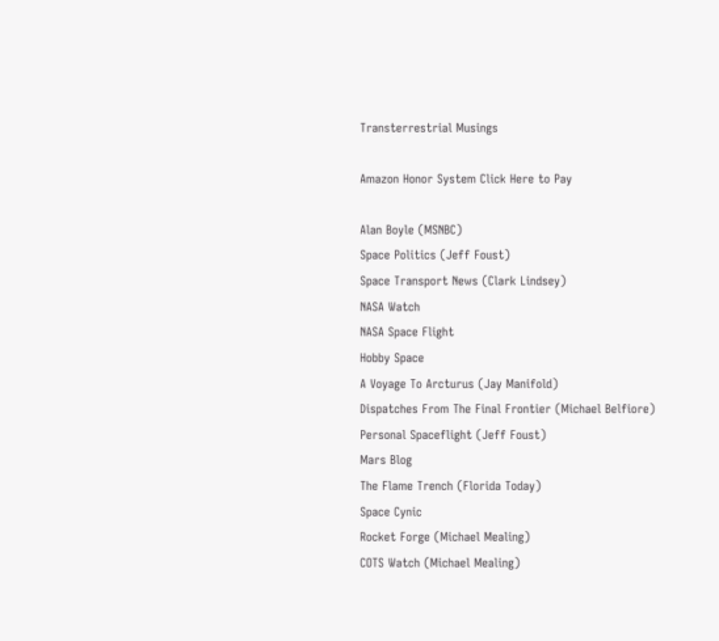Transterrestrial Musings

Amazon Honor System Click Here to Pay

Alan Boyle (MSNBC)
Space Politics (Jeff Foust)
Space Transport News (Clark Lindsey)
NASA Watch
NASA Space Flight
Hobby Space
A Voyage To Arcturus (Jay Manifold)
Dispatches From The Final Frontier (Michael Belfiore)
Personal Spaceflight (Jeff Foust)
Mars Blog
The Flame Trench (Florida Today)
Space Cynic
Rocket Forge (Michael Mealing)
COTS Watch (Michael Mealing)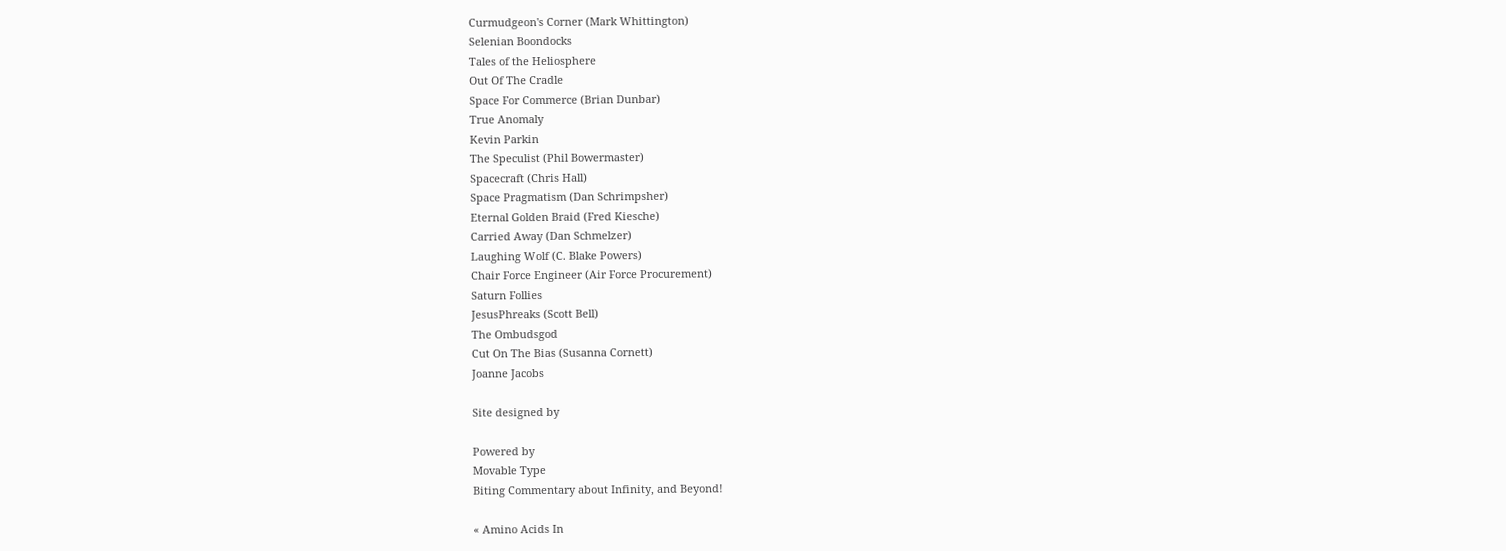Curmudgeon's Corner (Mark Whittington)
Selenian Boondocks
Tales of the Heliosphere
Out Of The Cradle
Space For Commerce (Brian Dunbar)
True Anomaly
Kevin Parkin
The Speculist (Phil Bowermaster)
Spacecraft (Chris Hall)
Space Pragmatism (Dan Schrimpsher)
Eternal Golden Braid (Fred Kiesche)
Carried Away (Dan Schmelzer)
Laughing Wolf (C. Blake Powers)
Chair Force Engineer (Air Force Procurement)
Saturn Follies
JesusPhreaks (Scott Bell)
The Ombudsgod
Cut On The Bias (Susanna Cornett)
Joanne Jacobs

Site designed by

Powered by
Movable Type
Biting Commentary about Infinity, and Beyond!

« Amino Acids In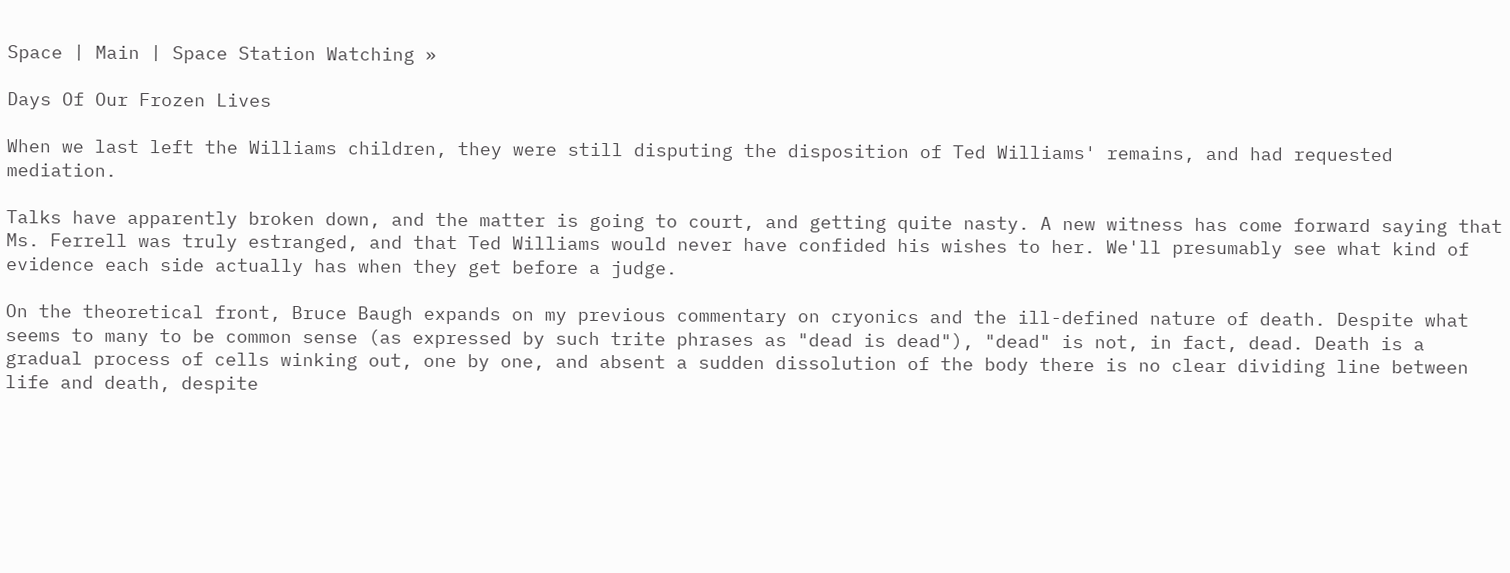Space | Main | Space Station Watching »

Days Of Our Frozen Lives

When we last left the Williams children, they were still disputing the disposition of Ted Williams' remains, and had requested mediation.

Talks have apparently broken down, and the matter is going to court, and getting quite nasty. A new witness has come forward saying that Ms. Ferrell was truly estranged, and that Ted Williams would never have confided his wishes to her. We'll presumably see what kind of evidence each side actually has when they get before a judge.

On the theoretical front, Bruce Baugh expands on my previous commentary on cryonics and the ill-defined nature of death. Despite what seems to many to be common sense (as expressed by such trite phrases as "dead is dead"), "dead" is not, in fact, dead. Death is a gradual process of cells winking out, one by one, and absent a sudden dissolution of the body there is no clear dividing line between life and death, despite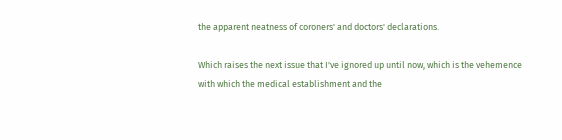the apparent neatness of coroners' and doctors' declarations.

Which raises the next issue that I've ignored up until now, which is the vehemence with which the medical establishment and the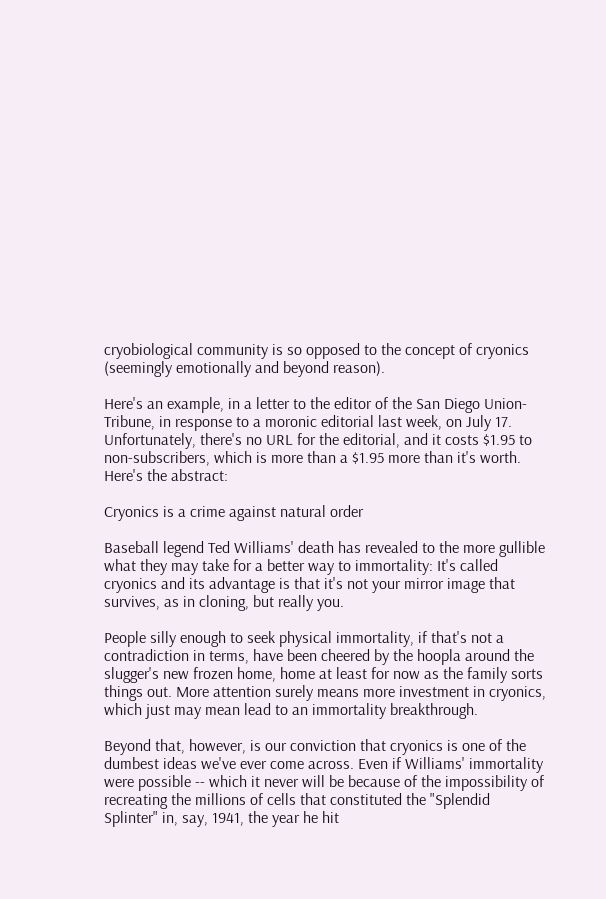cryobiological community is so opposed to the concept of cryonics (seemingly emotionally and beyond reason).

Here's an example, in a letter to the editor of the San Diego Union-Tribune, in response to a moronic editorial last week, on July 17. Unfortunately, there's no URL for the editorial, and it costs $1.95 to non-subscribers, which is more than a $1.95 more than it's worth. Here's the abstract:

Cryonics is a crime against natural order

Baseball legend Ted Williams' death has revealed to the more gullible what they may take for a better way to immortality: It's called cryonics and its advantage is that it's not your mirror image that survives, as in cloning, but really you.

People silly enough to seek physical immortality, if that's not a contradiction in terms, have been cheered by the hoopla around the slugger's new frozen home, home at least for now as the family sorts things out. More attention surely means more investment in cryonics, which just may mean lead to an immortality breakthrough.

Beyond that, however, is our conviction that cryonics is one of the dumbest ideas we've ever come across. Even if Williams' immortality were possible -- which it never will be because of the impossibility of recreating the millions of cells that constituted the "Splendid Splinter" in, say, 1941, the year he hit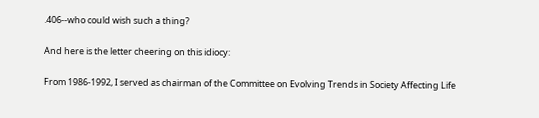.406--who could wish such a thing?

And here is the letter cheering on this idiocy:

From 1986-1992, I served as chairman of the Committee on Evolving Trends in Society Affecting Life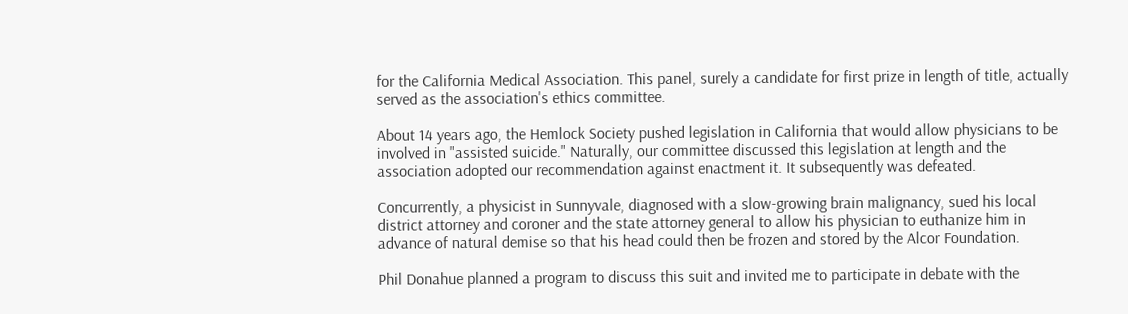for the California Medical Association. This panel, surely a candidate for first prize in length of title, actually served as the association's ethics committee.

About 14 years ago, the Hemlock Society pushed legislation in California that would allow physicians to be involved in "assisted suicide." Naturally, our committee discussed this legislation at length and the association adopted our recommendation against enactment it. It subsequently was defeated.

Concurrently, a physicist in Sunnyvale, diagnosed with a slow-growing brain malignancy, sued his local district attorney and coroner and the state attorney general to allow his physician to euthanize him in advance of natural demise so that his head could then be frozen and stored by the Alcor Foundation.

Phil Donahue planned a program to discuss this suit and invited me to participate in debate with the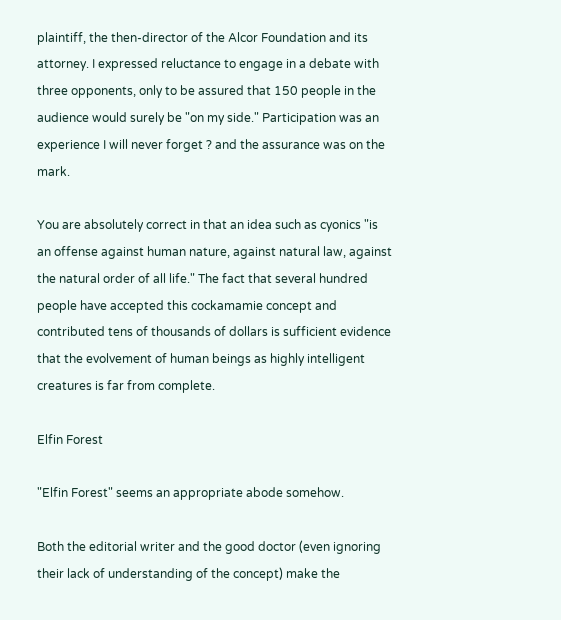plaintiff, the then-director of the Alcor Foundation and its attorney. I expressed reluctance to engage in a debate with three opponents, only to be assured that 150 people in the audience would surely be "on my side." Participation was an experience I will never forget ? and the assurance was on the mark.

You are absolutely correct in that an idea such as cyonics "is an offense against human nature, against natural law, against the natural order of all life." The fact that several hundred people have accepted this cockamamie concept and contributed tens of thousands of dollars is sufficient evidence that the evolvement of human beings as highly intelligent creatures is far from complete.

Elfin Forest

"Elfin Forest" seems an appropriate abode somehow.

Both the editorial writer and the good doctor (even ignoring their lack of understanding of the concept) make the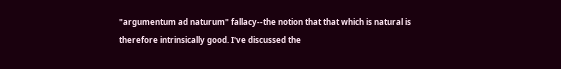"argumentum ad naturum" fallacy--the notion that that which is natural is therefore intrinsically good. I've discussed the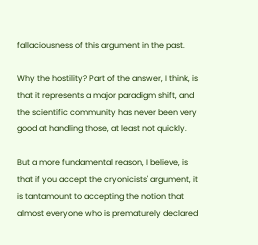fallaciousness of this argument in the past.

Why the hostility? Part of the answer, I think, is that it represents a major paradigm shift, and the scientific community has never been very good at handling those, at least not quickly.

But a more fundamental reason, I believe, is that if you accept the cryonicists' argument, it is tantamount to accepting the notion that almost everyone who is prematurely declared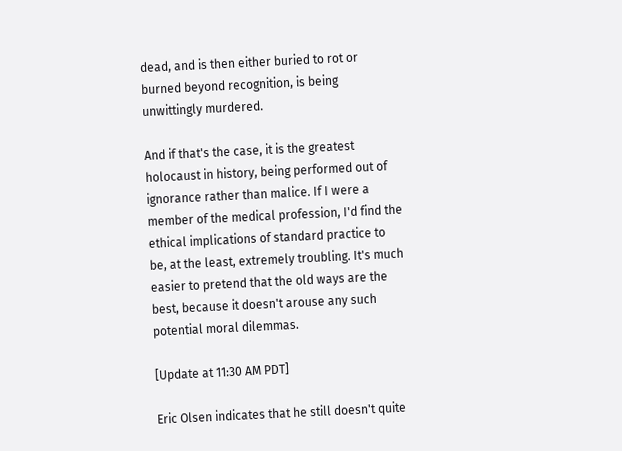dead, and is then either buried to rot or burned beyond recognition, is being unwittingly murdered.

And if that's the case, it is the greatest holocaust in history, being performed out of ignorance rather than malice. If I were a member of the medical profession, I'd find the ethical implications of standard practice to be, at the least, extremely troubling. It's much easier to pretend that the old ways are the best, because it doesn't arouse any such potential moral dilemmas.

[Update at 11:30 AM PDT]

Eric Olsen indicates that he still doesn't quite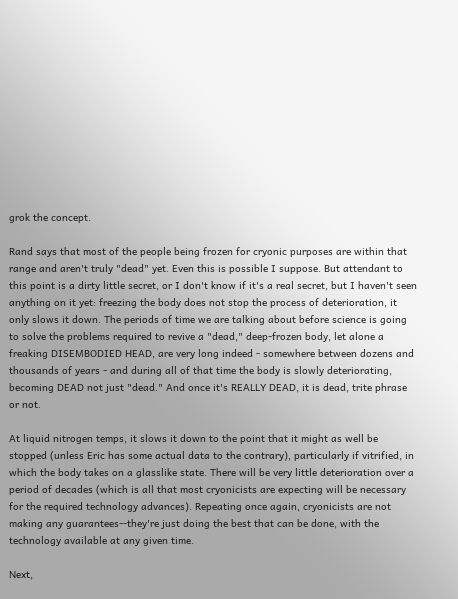grok the concept.

Rand says that most of the people being frozen for cryonic purposes are within that range and aren't truly "dead" yet. Even this is possible I suppose. But attendant to this point is a dirty little secret, or I don't know if it's a real secret, but I haven't seen anything on it yet: freezing the body does not stop the process of deterioration, it only slows it down. The periods of time we are talking about before science is going to solve the problems required to revive a "dead," deep-frozen body, let alone a freaking DISEMBODIED HEAD, are very long indeed - somewhere between dozens and thousands of years - and during all of that time the body is slowly deteriorating, becoming DEAD not just "dead." And once it's REALLY DEAD, it is dead, trite phrase or not.

At liquid nitrogen temps, it slows it down to the point that it might as well be stopped (unless Eric has some actual data to the contrary), particularly if vitrified, in which the body takes on a glasslike state. There will be very little deterioration over a period of decades (which is all that most cryonicists are expecting will be necessary for the required technology advances). Repeating once again, cryonicists are not making any guarantees--they're just doing the best that can be done, with the technology available at any given time.

Next,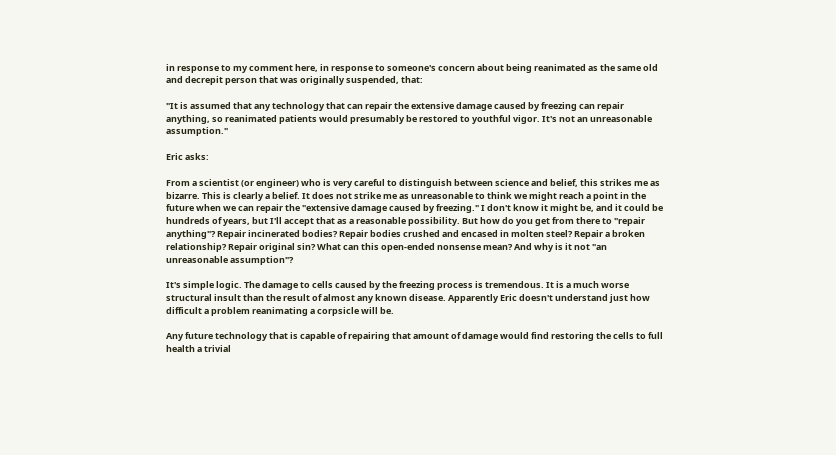in response to my comment here, in response to someone's concern about being reanimated as the same old and decrepit person that was originally suspended, that:

"It is assumed that any technology that can repair the extensive damage caused by freezing can repair anything, so reanimated patients would presumably be restored to youthful vigor. It's not an unreasonable assumption."

Eric asks:

From a scientist (or engineer) who is very careful to distinguish between science and belief, this strikes me as bizarre. This is clearly a belief. It does not strike me as unreasonable to think we might reach a point in the future when we can repair the "extensive damage caused by freezing." I don't know it might be, and it could be hundreds of years, but I'll accept that as a reasonable possibility. But how do you get from there to "repair anything"? Repair incinerated bodies? Repair bodies crushed and encased in molten steel? Repair a broken relationship? Repair original sin? What can this open-ended nonsense mean? And why is it not "an unreasonable assumption"?

It's simple logic. The damage to cells caused by the freezing process is tremendous. It is a much worse structural insult than the result of almost any known disease. Apparently Eric doesn't understand just how difficult a problem reanimating a corpsicle will be.

Any future technology that is capable of repairing that amount of damage would find restoring the cells to full health a trivial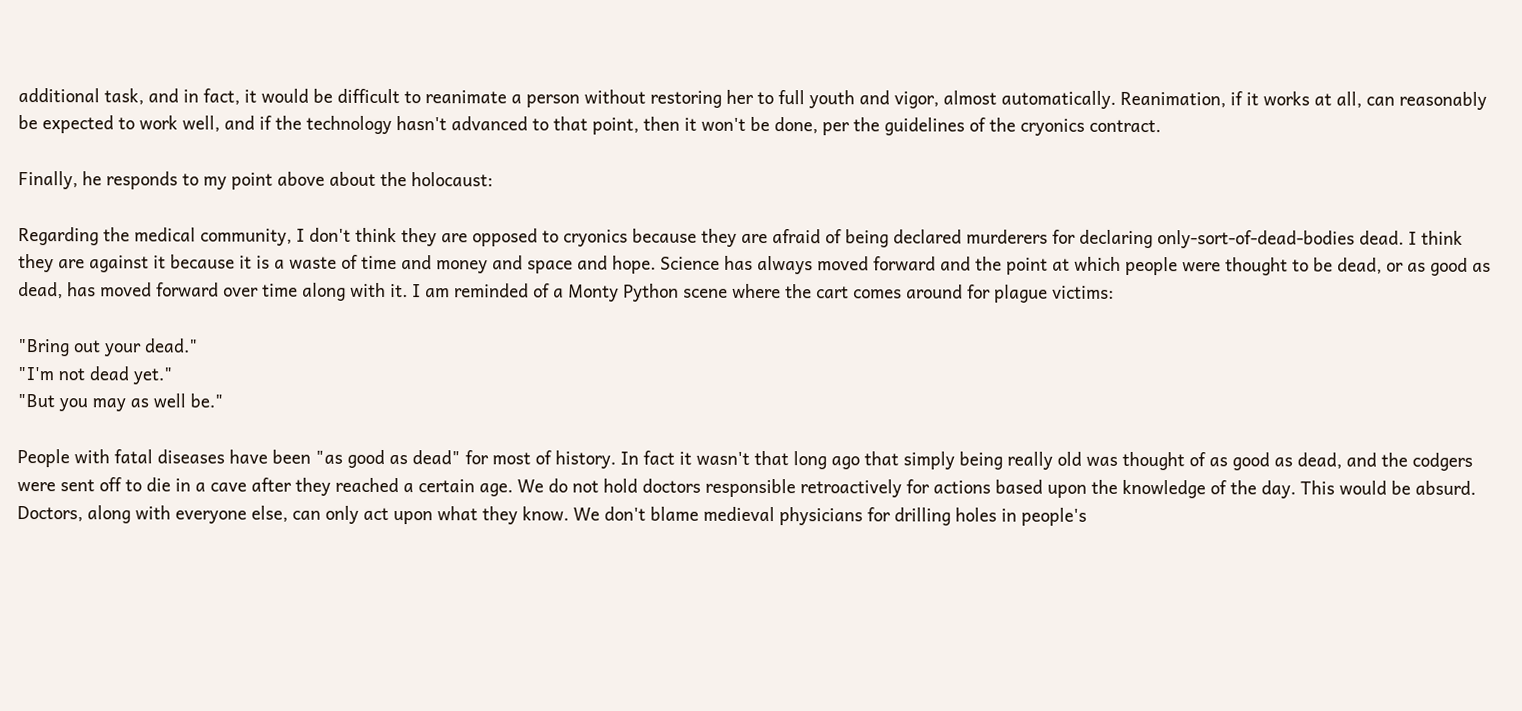additional task, and in fact, it would be difficult to reanimate a person without restoring her to full youth and vigor, almost automatically. Reanimation, if it works at all, can reasonably be expected to work well, and if the technology hasn't advanced to that point, then it won't be done, per the guidelines of the cryonics contract.

Finally, he responds to my point above about the holocaust:

Regarding the medical community, I don't think they are opposed to cryonics because they are afraid of being declared murderers for declaring only-sort-of-dead-bodies dead. I think they are against it because it is a waste of time and money and space and hope. Science has always moved forward and the point at which people were thought to be dead, or as good as dead, has moved forward over time along with it. I am reminded of a Monty Python scene where the cart comes around for plague victims:

"Bring out your dead."
"I'm not dead yet."
"But you may as well be."

People with fatal diseases have been "as good as dead" for most of history. In fact it wasn't that long ago that simply being really old was thought of as good as dead, and the codgers were sent off to die in a cave after they reached a certain age. We do not hold doctors responsible retroactively for actions based upon the knowledge of the day. This would be absurd. Doctors, along with everyone else, can only act upon what they know. We don't blame medieval physicians for drilling holes in people's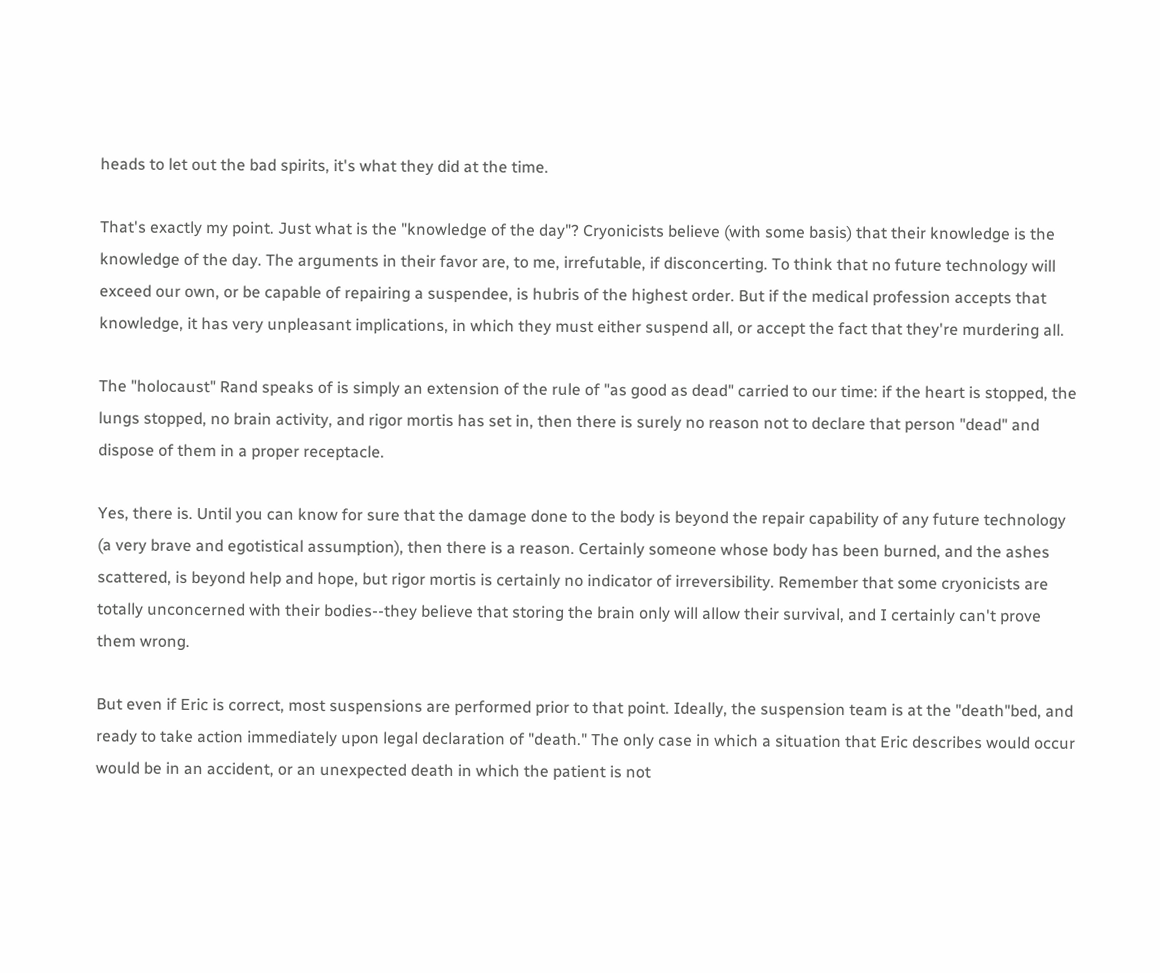heads to let out the bad spirits, it's what they did at the time.

That's exactly my point. Just what is the "knowledge of the day"? Cryonicists believe (with some basis) that their knowledge is the knowledge of the day. The arguments in their favor are, to me, irrefutable, if disconcerting. To think that no future technology will exceed our own, or be capable of repairing a suspendee, is hubris of the highest order. But if the medical profession accepts that knowledge, it has very unpleasant implications, in which they must either suspend all, or accept the fact that they're murdering all.

The "holocaust" Rand speaks of is simply an extension of the rule of "as good as dead" carried to our time: if the heart is stopped, the lungs stopped, no brain activity, and rigor mortis has set in, then there is surely no reason not to declare that person "dead" and dispose of them in a proper receptacle.

Yes, there is. Until you can know for sure that the damage done to the body is beyond the repair capability of any future technology (a very brave and egotistical assumption), then there is a reason. Certainly someone whose body has been burned, and the ashes scattered, is beyond help and hope, but rigor mortis is certainly no indicator of irreversibility. Remember that some cryonicists are totally unconcerned with their bodies--they believe that storing the brain only will allow their survival, and I certainly can't prove them wrong.

But even if Eric is correct, most suspensions are performed prior to that point. Ideally, the suspension team is at the "death"bed, and ready to take action immediately upon legal declaration of "death." The only case in which a situation that Eric describes would occur would be in an accident, or an unexpected death in which the patient is not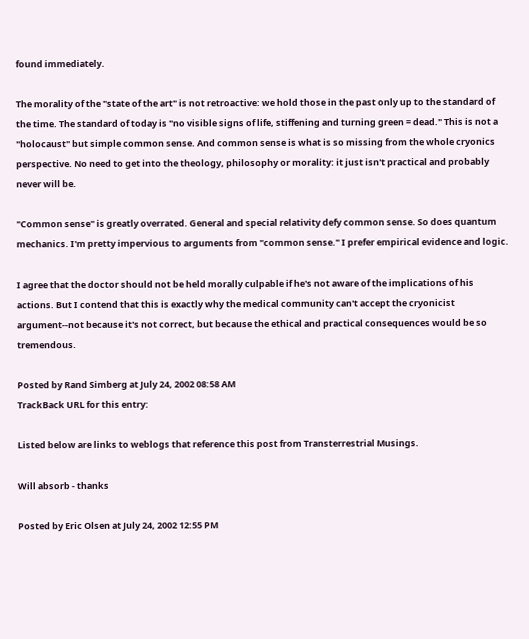found immediately.

The morality of the "state of the art" is not retroactive: we hold those in the past only up to the standard of the time. The standard of today is "no visible signs of life, stiffening and turning green = dead." This is not a "holocaust" but simple common sense. And common sense is what is so missing from the whole cryonics perspective. No need to get into the theology, philosophy or morality: it just isn't practical and probably never will be.

"Common sense" is greatly overrated. General and special relativity defy common sense. So does quantum mechanics. I'm pretty impervious to arguments from "common sense." I prefer empirical evidence and logic.

I agree that the doctor should not be held morally culpable if he's not aware of the implications of his actions. But I contend that this is exactly why the medical community can't accept the cryonicist argument--not because it's not correct, but because the ethical and practical consequences would be so tremendous.

Posted by Rand Simberg at July 24, 2002 08:58 AM
TrackBack URL for this entry:

Listed below are links to weblogs that reference this post from Transterrestrial Musings.

Will absorb - thanks

Posted by Eric Olsen at July 24, 2002 12:55 PM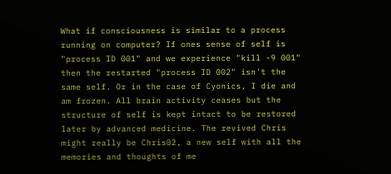What if consciousness is similar to a process running on computer? If ones sense of self is "process ID 001" and we experience "kill -9 001" then the restarted "process ID 002" isn't the same self. Or in the case of Cyonics, I die and am frozen. All brain activity ceases but the structure of self is kept intact to be restored later by advanced medicine. The revived Chris might really be Chris02, a new self with all the memories and thoughts of me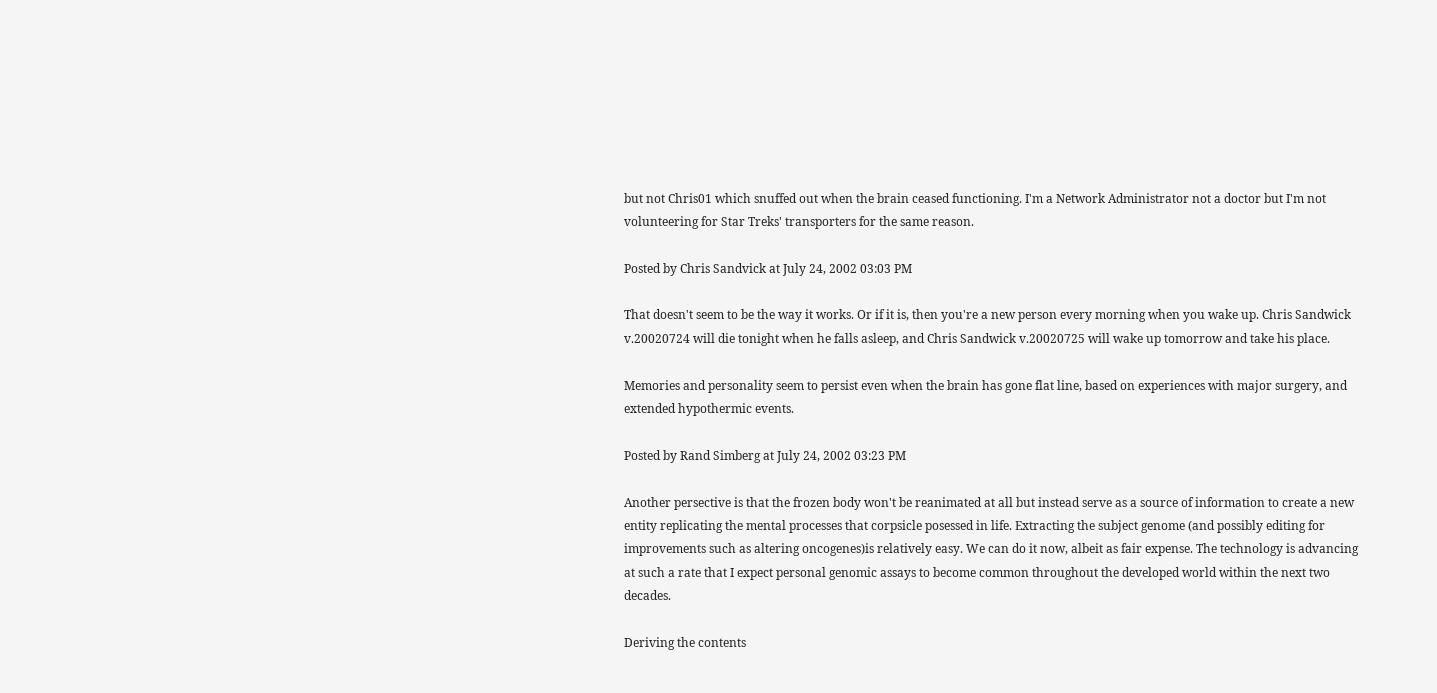but not Chris01 which snuffed out when the brain ceased functioning. I'm a Network Administrator not a doctor but I'm not volunteering for Star Treks' transporters for the same reason.

Posted by Chris Sandvick at July 24, 2002 03:03 PM

That doesn't seem to be the way it works. Or if it is, then you're a new person every morning when you wake up. Chris Sandwick v.20020724 will die tonight when he falls asleep, and Chris Sandwick v.20020725 will wake up tomorrow and take his place.

Memories and personality seem to persist even when the brain has gone flat line, based on experiences with major surgery, and extended hypothermic events.

Posted by Rand Simberg at July 24, 2002 03:23 PM

Another persective is that the frozen body won't be reanimated at all but instead serve as a source of information to create a new entity replicating the mental processes that corpsicle posessed in life. Extracting the subject genome (and possibly editing for improvements such as altering oncogenes)is relatively easy. We can do it now, albeit as fair expense. The technology is advancing at such a rate that I expect personal genomic assays to become common throughout the developed world within the next two decades.

Deriving the contents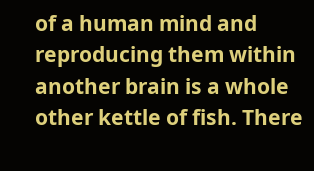of a human mind and reproducing them within another brain is a whole other kettle of fish. There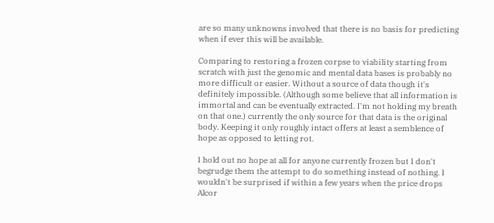are so many unknowns involved that there is no basis for predicting when if ever this will be available.

Comparing to restoring a frozen corpse to viability starting from scratch with just the genomic and mental data bases is probably no more difficult or easier. Without a source of data though it's definitely impossible. (Although some believe that all information is immortal and can be eventually extracted. I'm not holding my breath on that one.) currently the only source for that data is the original body. Keeping it only roughly intact offers at least a semblence of hope as opposed to letting rot.

I hold out no hope at all for anyone currently frozen but I don't begrudge them the attempt to do something instead of nothing. I wouldn't be surprised if within a few years when the price drops Alcor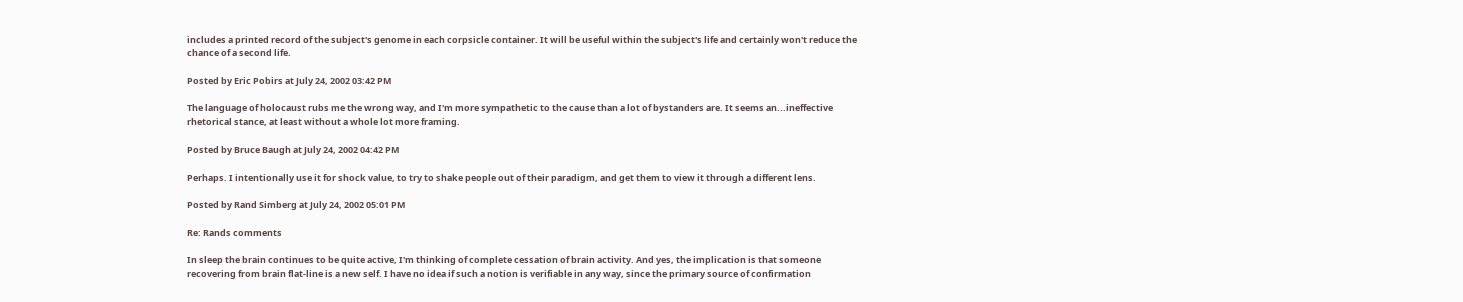includes a printed record of the subject's genome in each corpsicle container. It will be useful within the subject's life and certainly won't reduce the chance of a second life.

Posted by Eric Pobirs at July 24, 2002 03:42 PM

The language of holocaust rubs me the wrong way, and I'm more sympathetic to the cause than a lot of bystanders are. It seems an...ineffective rhetorical stance, at least without a whole lot more framing.

Posted by Bruce Baugh at July 24, 2002 04:42 PM

Perhaps. I intentionally use it for shock value, to try to shake people out of their paradigm, and get them to view it through a different lens.

Posted by Rand Simberg at July 24, 2002 05:01 PM

Re: Rands comments

In sleep the brain continues to be quite active, I'm thinking of complete cessation of brain activity. And yes, the implication is that someone recovering from brain flat-line is a new self. I have no idea if such a notion is verifiable in any way, since the primary source of confirmation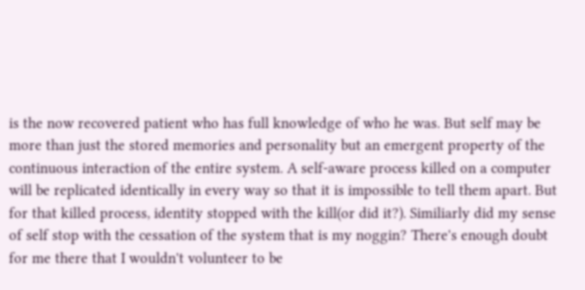is the now recovered patient who has full knowledge of who he was. But self may be more than just the stored memories and personality but an emergent property of the continuous interaction of the entire system. A self-aware process killed on a computer will be replicated identically in every way so that it is impossible to tell them apart. But for that killed process, identity stopped with the kill(or did it?). Similiarly did my sense of self stop with the cessation of the system that is my noggin? There's enough doubt for me there that I wouldn't volunteer to be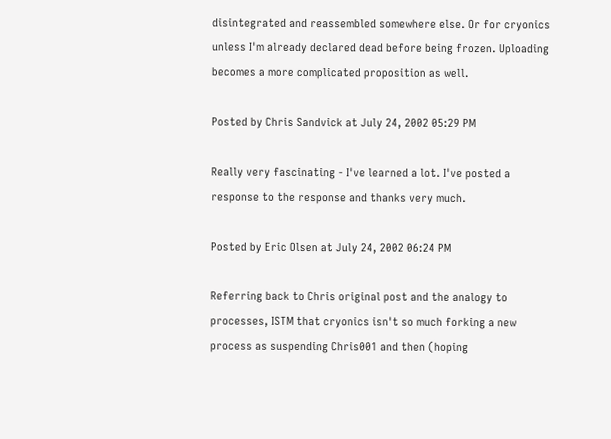disintegrated and reassembled somewhere else. Or for cryonics unless I'm already declared dead before being frozen. Uploading becomes a more complicated proposition as well.

Posted by Chris Sandvick at July 24, 2002 05:29 PM

Really very fascinating - I've learned a lot. I've posted a response to the response and thanks very much.

Posted by Eric Olsen at July 24, 2002 06:24 PM

Referring back to Chris original post and the analogy to processes, ISTM that cryonics isn't so much forking a new process as suspending Chris001 and then (hoping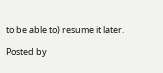to be able to) resume it later.

Posted by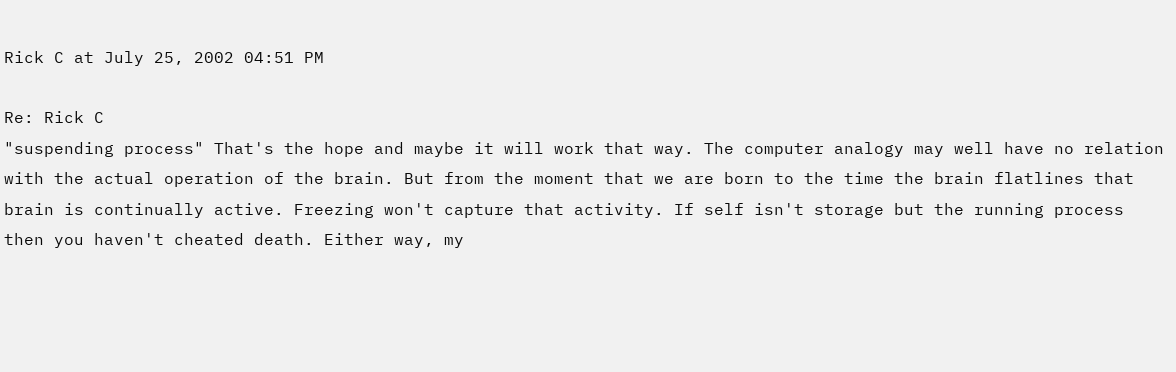Rick C at July 25, 2002 04:51 PM

Re: Rick C
"suspending process" That's the hope and maybe it will work that way. The computer analogy may well have no relation with the actual operation of the brain. But from the moment that we are born to the time the brain flatlines that brain is continually active. Freezing won't capture that activity. If self isn't storage but the running process then you haven't cheated death. Either way, my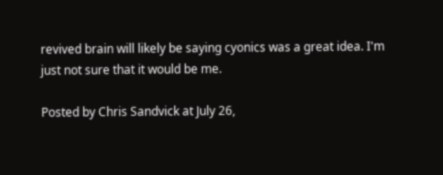revived brain will likely be saying cyonics was a great idea. I'm just not sure that it would be me.

Posted by Chris Sandvick at July 26,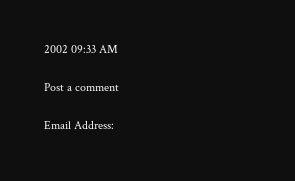2002 09:33 AM

Post a comment

Email Address: